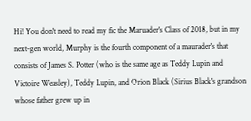Hi! You don't need to read my fic the Maruader's Class of 2018, but in my next-gen world, Murphy is the fourth component of a maurader's that consists of James S. Potter (who is the same age as Teddy Lupin and Victoire Weasley), Teddy Lupin, and Orion Black (Sirius Black's grandson whose father grew up in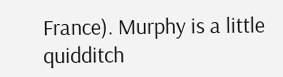France). Murphy is a little quidditch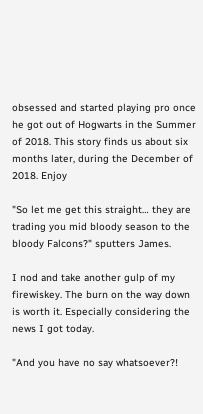obsessed and started playing pro once he got out of Hogwarts in the Summer of 2018. This story finds us about six months later, during the December of 2018. Enjoy

"So let me get this straight… they are trading you mid bloody season to the bloody Falcons?" sputters James.

I nod and take another gulp of my firewiskey. The burn on the way down is worth it. Especially considering the news I got today.

"And you have no say whatsoever?!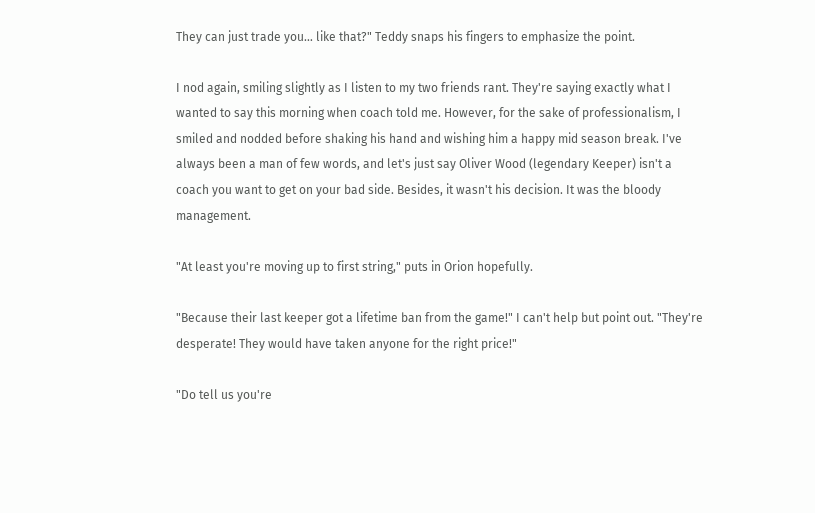They can just trade you… like that?" Teddy snaps his fingers to emphasize the point.

I nod again, smiling slightly as I listen to my two friends rant. They're saying exactly what I wanted to say this morning when coach told me. However, for the sake of professionalism, I smiled and nodded before shaking his hand and wishing him a happy mid season break. I've always been a man of few words, and let's just say Oliver Wood (legendary Keeper) isn't a coach you want to get on your bad side. Besides, it wasn't his decision. It was the bloody management.

"At least you're moving up to first string," puts in Orion hopefully.

"Because their last keeper got a lifetime ban from the game!" I can't help but point out. "They're desperate! They would have taken anyone for the right price!"

"Do tell us you're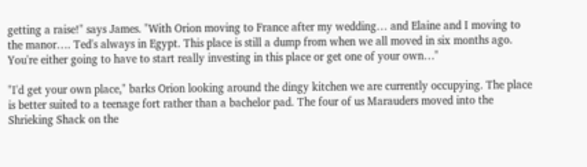getting a raise!" says James. "With Orion moving to France after my wedding… and Elaine and I moving to the manor…. Ted's always in Egypt. This place is still a dump from when we all moved in six months ago. You're either going to have to start really investing in this place or get one of your own…"

"I'd get your own place," barks Orion looking around the dingy kitchen we are currently occupying. The place is better suited to a teenage fort rather than a bachelor pad. The four of us Marauders moved into the Shrieking Shack on the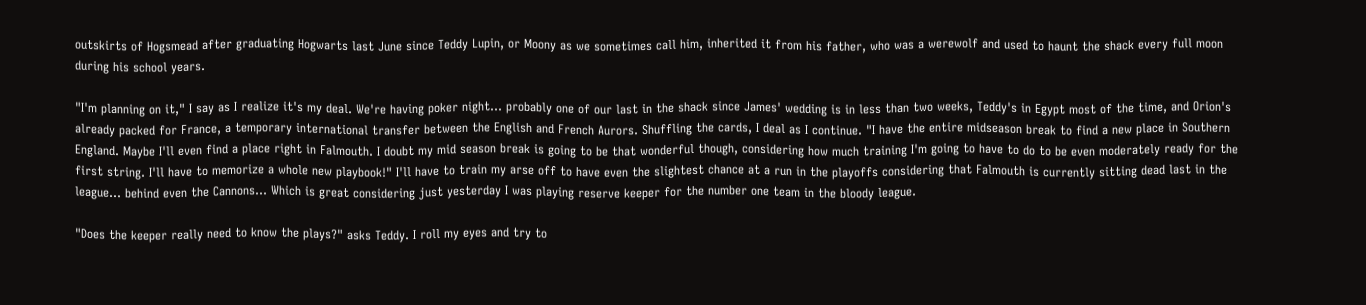outskirts of Hogsmead after graduating Hogwarts last June since Teddy Lupin, or Moony as we sometimes call him, inherited it from his father, who was a werewolf and used to haunt the shack every full moon during his school years.

"I'm planning on it," I say as I realize it's my deal. We're having poker night… probably one of our last in the shack since James' wedding is in less than two weeks, Teddy's in Egypt most of the time, and Orion's already packed for France, a temporary international transfer between the English and French Aurors. Shuffling the cards, I deal as I continue. "I have the entire midseason break to find a new place in Southern England. Maybe I'll even find a place right in Falmouth. I doubt my mid season break is going to be that wonderful though, considering how much training I'm going to have to do to be even moderately ready for the first string. I'll have to memorize a whole new playbook!" I'll have to train my arse off to have even the slightest chance at a run in the playoffs considering that Falmouth is currently sitting dead last in the league… behind even the Cannons… Which is great considering just yesterday I was playing reserve keeper for the number one team in the bloody league.

"Does the keeper really need to know the plays?" asks Teddy. I roll my eyes and try to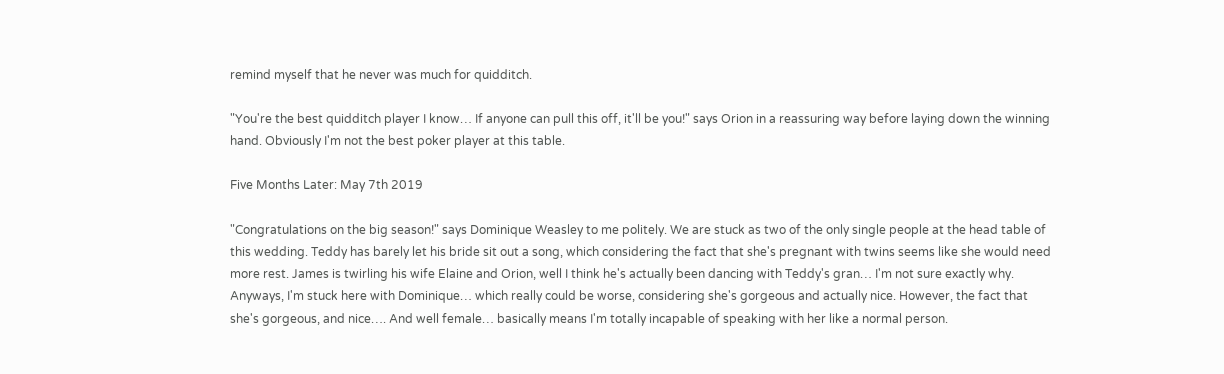remind myself that he never was much for quidditch.

"You're the best quidditch player I know… If anyone can pull this off, it'll be you!" says Orion in a reassuring way before laying down the winning hand. Obviously I'm not the best poker player at this table.

Five Months Later: May 7th 2019

"Congratulations on the big season!" says Dominique Weasley to me politely. We are stuck as two of the only single people at the head table of this wedding. Teddy has barely let his bride sit out a song, which considering the fact that she's pregnant with twins seems like she would need more rest. James is twirling his wife Elaine and Orion, well I think he's actually been dancing with Teddy's gran… I'm not sure exactly why. Anyways, I'm stuck here with Dominique… which really could be worse, considering she's gorgeous and actually nice. However, the fact that she's gorgeous, and nice…. And well female… basically means I'm totally incapable of speaking with her like a normal person.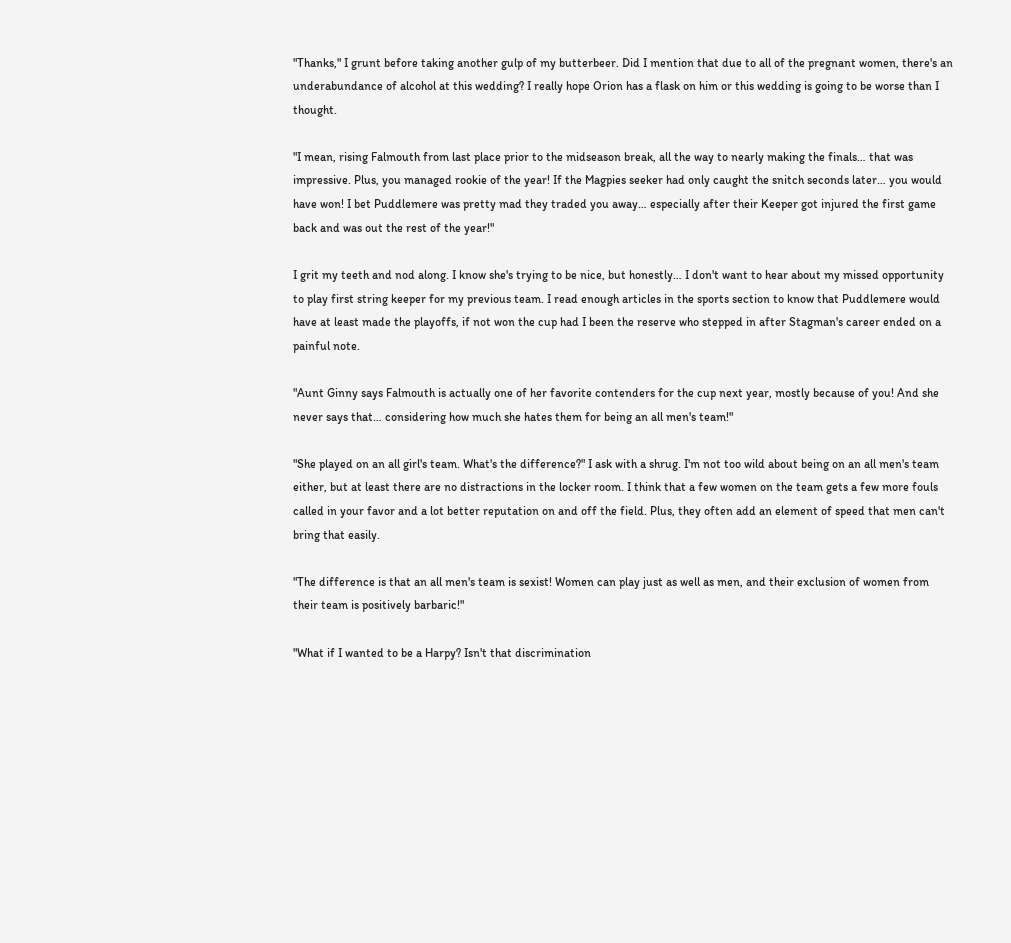"Thanks," I grunt before taking another gulp of my butterbeer. Did I mention that due to all of the pregnant women, there's an underabundance of alcohol at this wedding? I really hope Orion has a flask on him or this wedding is going to be worse than I thought.

"I mean, rising Falmouth from last place prior to the midseason break, all the way to nearly making the finals… that was impressive. Plus, you managed rookie of the year! If the Magpies seeker had only caught the snitch seconds later… you would have won! I bet Puddlemere was pretty mad they traded you away… especially after their Keeper got injured the first game back and was out the rest of the year!"

I grit my teeth and nod along. I know she's trying to be nice, but honestly… I don't want to hear about my missed opportunity to play first string keeper for my previous team. I read enough articles in the sports section to know that Puddlemere would have at least made the playoffs, if not won the cup had I been the reserve who stepped in after Stagman's career ended on a painful note.

"Aunt Ginny says Falmouth is actually one of her favorite contenders for the cup next year, mostly because of you! And she never says that… considering how much she hates them for being an all men's team!"

"She played on an all girl's team. What's the difference?" I ask with a shrug. I'm not too wild about being on an all men's team either, but at least there are no distractions in the locker room. I think that a few women on the team gets a few more fouls called in your favor and a lot better reputation on and off the field. Plus, they often add an element of speed that men can't bring that easily.

"The difference is that an all men's team is sexist! Women can play just as well as men, and their exclusion of women from their team is positively barbaric!"

"What if I wanted to be a Harpy? Isn't that discrimination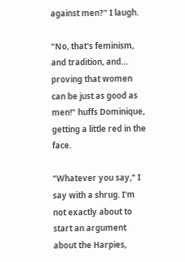against men?" I laugh.

"No, that's feminism, and tradition, and… proving that women can be just as good as men!" huffs Dominique, getting a little red in the face.

"Whatever you say," I say with a shrug. I'm not exactly about to start an argument about the Harpies,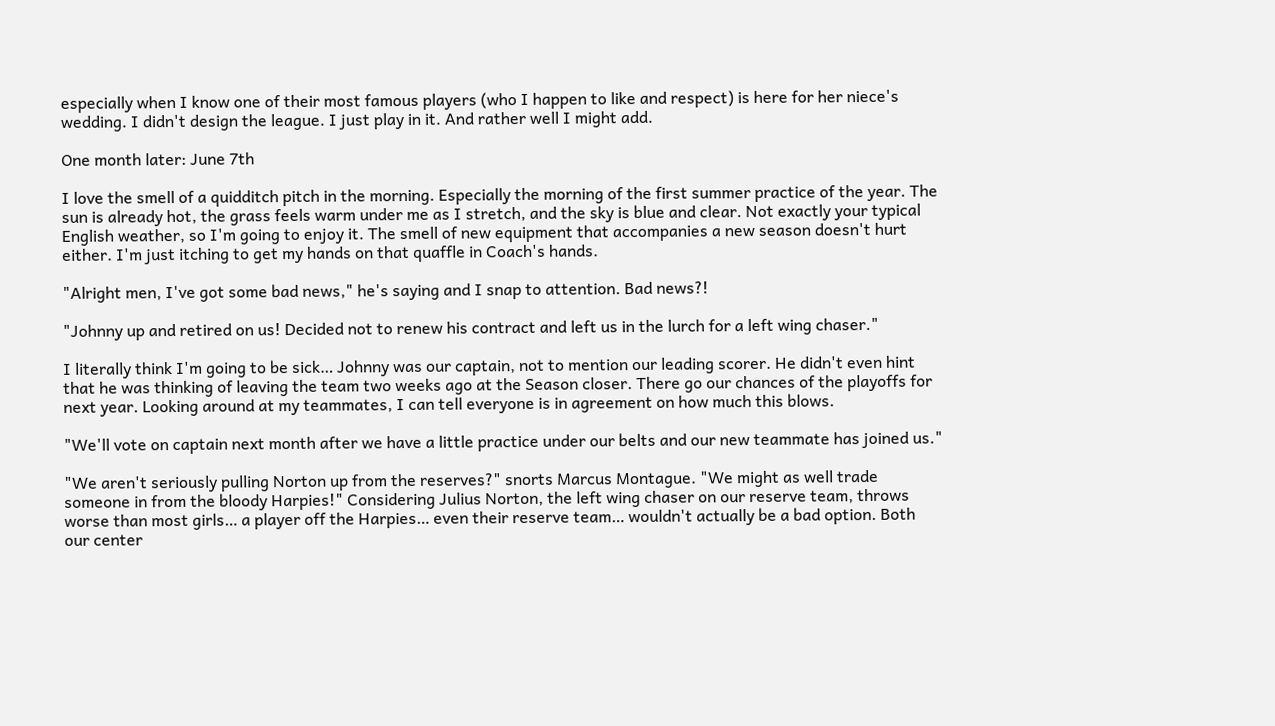especially when I know one of their most famous players (who I happen to like and respect) is here for her niece's wedding. I didn't design the league. I just play in it. And rather well I might add.

One month later: June 7th

I love the smell of a quidditch pitch in the morning. Especially the morning of the first summer practice of the year. The sun is already hot, the grass feels warm under me as I stretch, and the sky is blue and clear. Not exactly your typical English weather, so I'm going to enjoy it. The smell of new equipment that accompanies a new season doesn't hurt either. I'm just itching to get my hands on that quaffle in Coach's hands.

"Alright men, I've got some bad news," he's saying and I snap to attention. Bad news?!

"Johnny up and retired on us! Decided not to renew his contract and left us in the lurch for a left wing chaser."

I literally think I'm going to be sick… Johnny was our captain, not to mention our leading scorer. He didn't even hint that he was thinking of leaving the team two weeks ago at the Season closer. There go our chances of the playoffs for next year. Looking around at my teammates, I can tell everyone is in agreement on how much this blows.

"We'll vote on captain next month after we have a little practice under our belts and our new teammate has joined us."

"We aren't seriously pulling Norton up from the reserves?" snorts Marcus Montague. "We might as well trade someone in from the bloody Harpies!" Considering Julius Norton, the left wing chaser on our reserve team, throws worse than most girls… a player off the Harpies… even their reserve team… wouldn't actually be a bad option. Both our center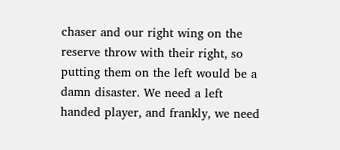chaser and our right wing on the reserve throw with their right, so putting them on the left would be a damn disaster. We need a left handed player, and frankly, we need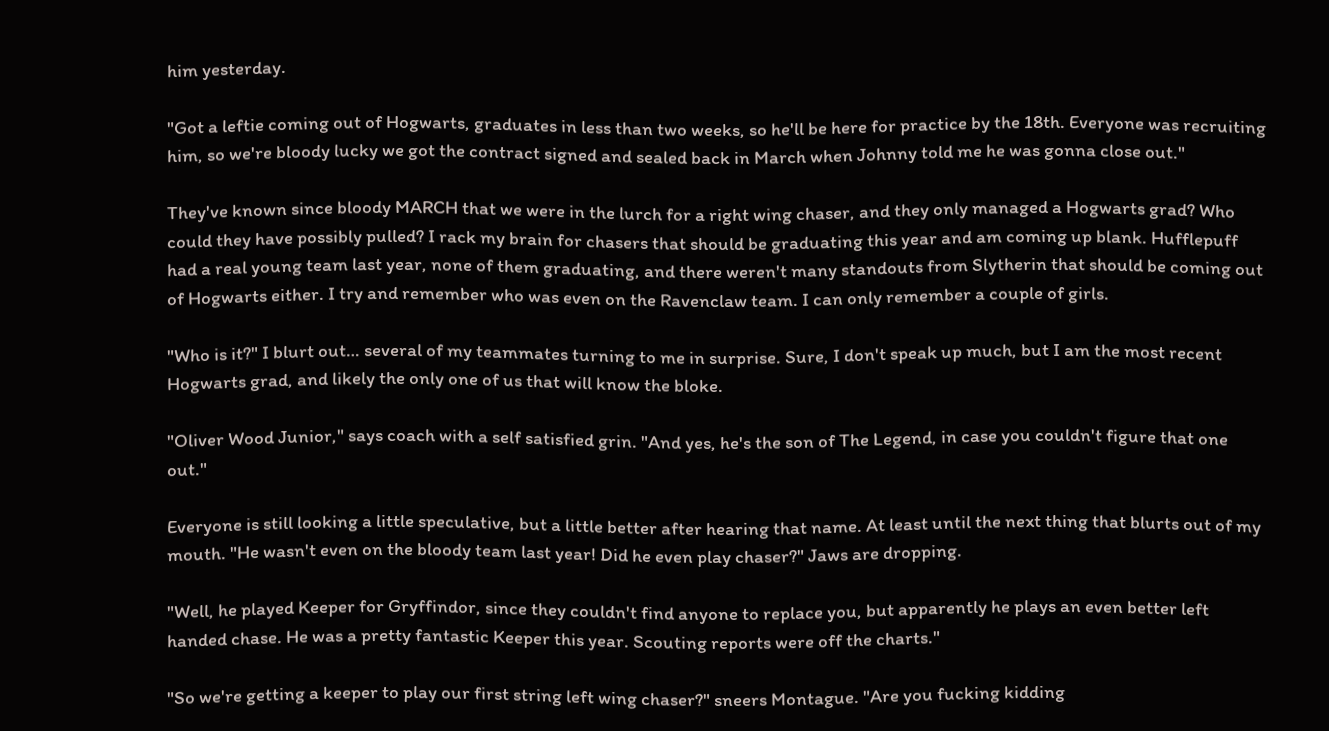him yesterday.

"Got a leftie coming out of Hogwarts, graduates in less than two weeks, so he'll be here for practice by the 18th. Everyone was recruiting him, so we're bloody lucky we got the contract signed and sealed back in March when Johnny told me he was gonna close out."

They've known since bloody MARCH that we were in the lurch for a right wing chaser, and they only managed a Hogwarts grad? Who could they have possibly pulled? I rack my brain for chasers that should be graduating this year and am coming up blank. Hufflepuff had a real young team last year, none of them graduating, and there weren't many standouts from Slytherin that should be coming out of Hogwarts either. I try and remember who was even on the Ravenclaw team. I can only remember a couple of girls.

"Who is it?" I blurt out… several of my teammates turning to me in surprise. Sure, I don't speak up much, but I am the most recent Hogwarts grad, and likely the only one of us that will know the bloke.

"Oliver Wood Junior," says coach with a self satisfied grin. "And yes, he's the son of The Legend, in case you couldn't figure that one out."

Everyone is still looking a little speculative, but a little better after hearing that name. At least until the next thing that blurts out of my mouth. "He wasn't even on the bloody team last year! Did he even play chaser?" Jaws are dropping.

"Well, he played Keeper for Gryffindor, since they couldn't find anyone to replace you, but apparently he plays an even better left handed chase. He was a pretty fantastic Keeper this year. Scouting reports were off the charts."

"So we're getting a keeper to play our first string left wing chaser?" sneers Montague. "Are you fucking kidding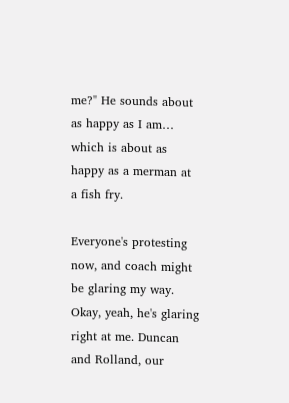me?" He sounds about as happy as I am… which is about as happy as a merman at a fish fry.

Everyone's protesting now, and coach might be glaring my way. Okay, yeah, he's glaring right at me. Duncan and Rolland, our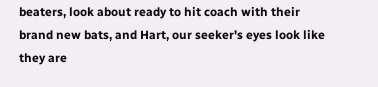beaters, look about ready to hit coach with their brand new bats, and Hart, our seeker's eyes look like they are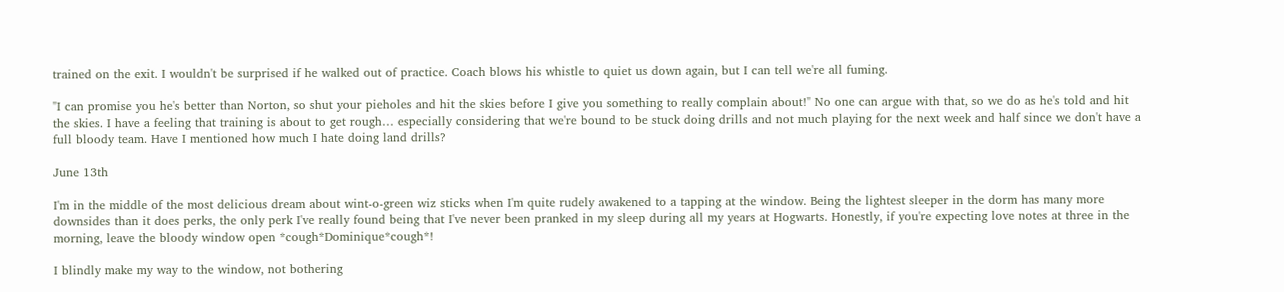trained on the exit. I wouldn't be surprised if he walked out of practice. Coach blows his whistle to quiet us down again, but I can tell we're all fuming.

"I can promise you he's better than Norton, so shut your pieholes and hit the skies before I give you something to really complain about!" No one can argue with that, so we do as he's told and hit the skies. I have a feeling that training is about to get rough… especially considering that we're bound to be stuck doing drills and not much playing for the next week and half since we don't have a full bloody team. Have I mentioned how much I hate doing land drills?

June 13th

I'm in the middle of the most delicious dream about wint-o-green wiz sticks when I'm quite rudely awakened to a tapping at the window. Being the lightest sleeper in the dorm has many more downsides than it does perks, the only perk I've really found being that I've never been pranked in my sleep during all my years at Hogwarts. Honestly, if you're expecting love notes at three in the morning, leave the bloody window open *cough*Dominique*cough*!

I blindly make my way to the window, not bothering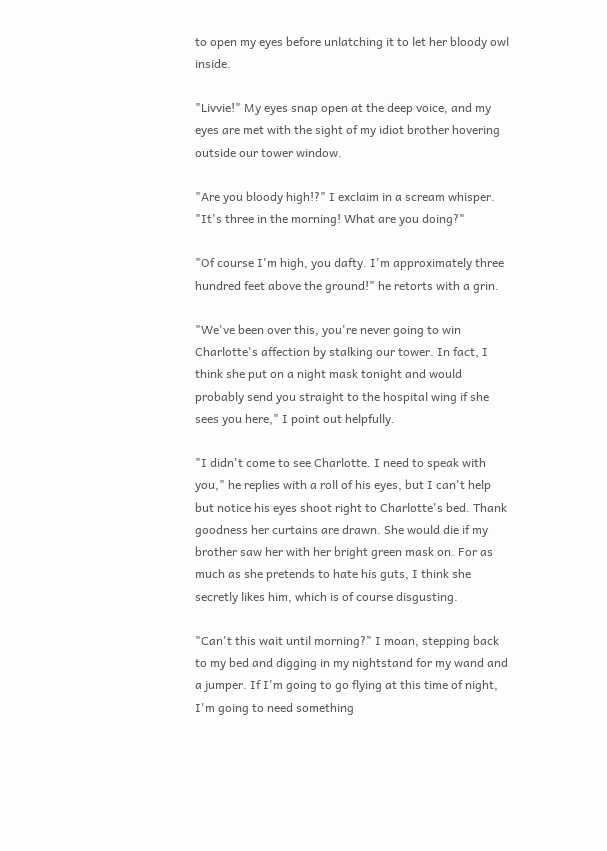to open my eyes before unlatching it to let her bloody owl inside.

"Livvie!" My eyes snap open at the deep voice, and my eyes are met with the sight of my idiot brother hovering outside our tower window.

"Are you bloody high!?" I exclaim in a scream whisper. "It's three in the morning! What are you doing?"

"Of course I'm high, you dafty. I'm approximately three hundred feet above the ground!" he retorts with a grin.

"We've been over this, you're never going to win Charlotte's affection by stalking our tower. In fact, I think she put on a night mask tonight and would probably send you straight to the hospital wing if she sees you here," I point out helpfully.

"I didn't come to see Charlotte. I need to speak with you," he replies with a roll of his eyes, but I can't help but notice his eyes shoot right to Charlotte's bed. Thank goodness her curtains are drawn. She would die if my brother saw her with her bright green mask on. For as much as she pretends to hate his guts, I think she secretly likes him, which is of course disgusting.

"Can't this wait until morning?" I moan, stepping back to my bed and digging in my nightstand for my wand and a jumper. If I'm going to go flying at this time of night, I'm going to need something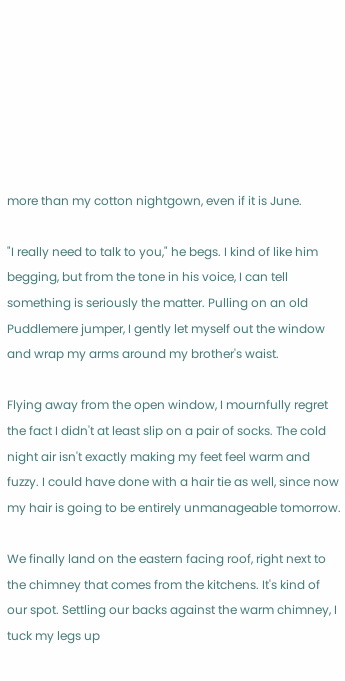more than my cotton nightgown, even if it is June.

"I really need to talk to you," he begs. I kind of like him begging, but from the tone in his voice, I can tell something is seriously the matter. Pulling on an old Puddlemere jumper, I gently let myself out the window and wrap my arms around my brother's waist.

Flying away from the open window, I mournfully regret the fact I didn't at least slip on a pair of socks. The cold night air isn't exactly making my feet feel warm and fuzzy. I could have done with a hair tie as well, since now my hair is going to be entirely unmanageable tomorrow.

We finally land on the eastern facing roof, right next to the chimney that comes from the kitchens. It's kind of our spot. Settling our backs against the warm chimney, I tuck my legs up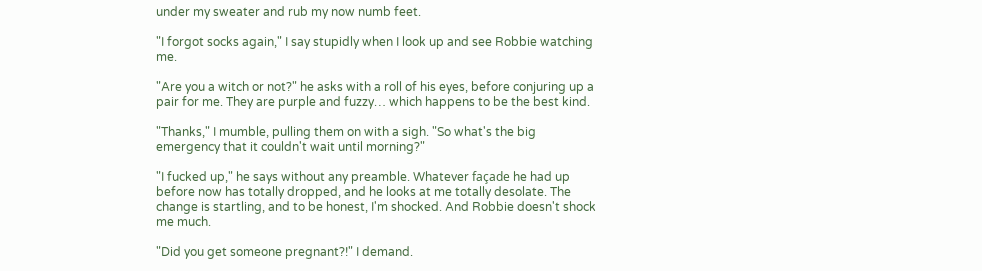under my sweater and rub my now numb feet.

"I forgot socks again," I say stupidly when I look up and see Robbie watching me.

"Are you a witch or not?" he asks with a roll of his eyes, before conjuring up a pair for me. They are purple and fuzzy… which happens to be the best kind.

"Thanks," I mumble, pulling them on with a sigh. "So what's the big emergency that it couldn't wait until morning?"

"I fucked up," he says without any preamble. Whatever façade he had up before now has totally dropped, and he looks at me totally desolate. The change is startling, and to be honest, I'm shocked. And Robbie doesn't shock me much.

"Did you get someone pregnant?!" I demand.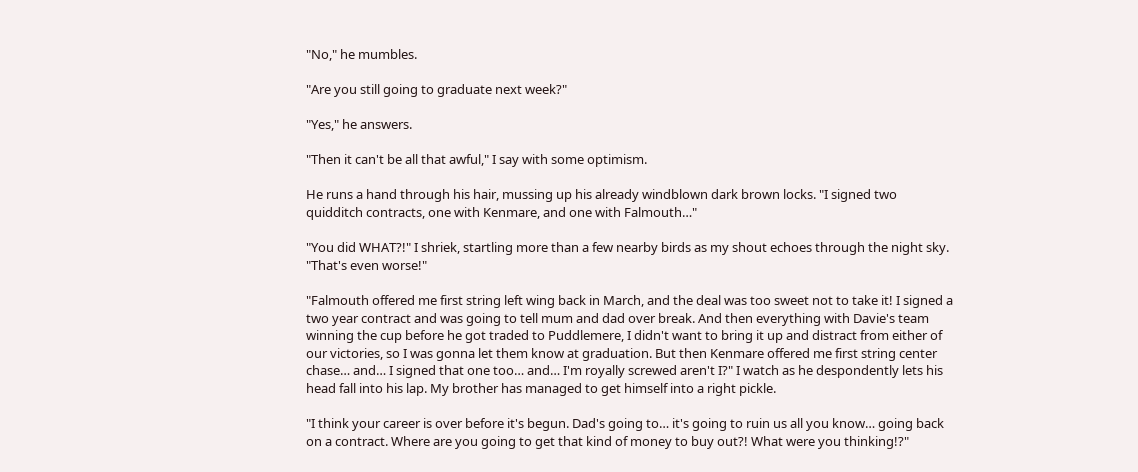"No," he mumbles.

"Are you still going to graduate next week?"

"Yes," he answers.

"Then it can't be all that awful," I say with some optimism.

He runs a hand through his hair, mussing up his already windblown dark brown locks. "I signed two quidditch contracts, one with Kenmare, and one with Falmouth…"

"You did WHAT?!" I shriek, startling more than a few nearby birds as my shout echoes through the night sky. "That's even worse!"

"Falmouth offered me first string left wing back in March, and the deal was too sweet not to take it! I signed a two year contract and was going to tell mum and dad over break. And then everything with Davie's team winning the cup before he got traded to Puddlemere, I didn't want to bring it up and distract from either of our victories, so I was gonna let them know at graduation. But then Kenmare offered me first string center chase… and… I signed that one too… and… I'm royally screwed aren't I?" I watch as he despondently lets his head fall into his lap. My brother has managed to get himself into a right pickle.

"I think your career is over before it's begun. Dad's going to… it's going to ruin us all you know… going back on a contract. Where are you going to get that kind of money to buy out?! What were you thinking!?"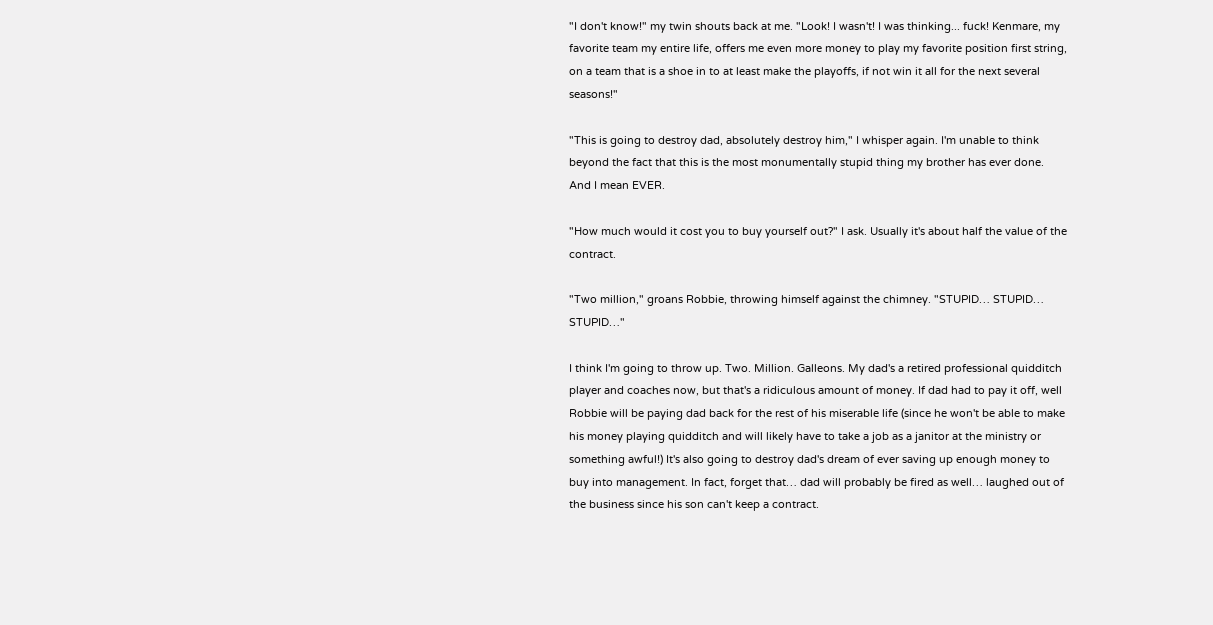"I don't know!" my twin shouts back at me. "Look! I wasn't! I was thinking... fuck! Kenmare, my favorite team my entire life, offers me even more money to play my favorite position first string, on a team that is a shoe in to at least make the playoffs, if not win it all for the next several seasons!"

"This is going to destroy dad, absolutely destroy him," I whisper again. I'm unable to think beyond the fact that this is the most monumentally stupid thing my brother has ever done. And I mean EVER.

"How much would it cost you to buy yourself out?" I ask. Usually it's about half the value of the contract.

"Two million," groans Robbie, throwing himself against the chimney. "STUPID… STUPID… STUPID…"

I think I'm going to throw up. Two. Million. Galleons. My dad's a retired professional quidditch player and coaches now, but that's a ridiculous amount of money. If dad had to pay it off, well Robbie will be paying dad back for the rest of his miserable life (since he won't be able to make his money playing quidditch and will likely have to take a job as a janitor at the ministry or something awful!) It's also going to destroy dad's dream of ever saving up enough money to buy into management. In fact, forget that… dad will probably be fired as well… laughed out of the business since his son can't keep a contract.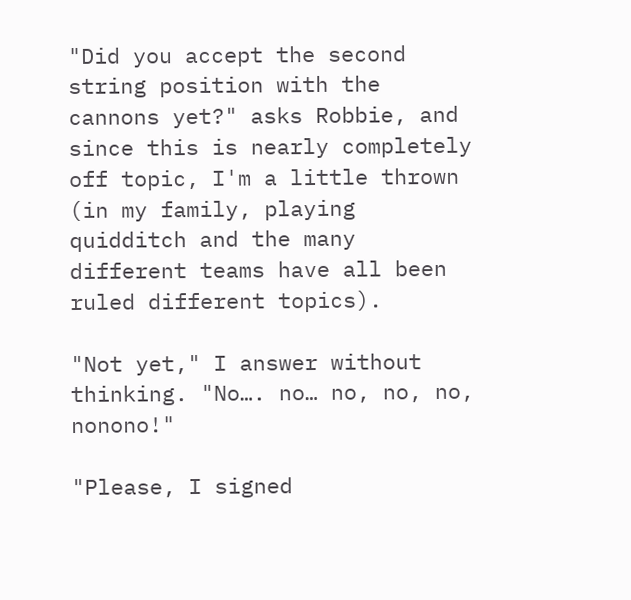"Did you accept the second string position with the cannons yet?" asks Robbie, and since this is nearly completely off topic, I'm a little thrown (in my family, playing quidditch and the many different teams have all been ruled different topics).

"Not yet," I answer without thinking. "No…. no… no, no, no, nonono!"

"Please, I signed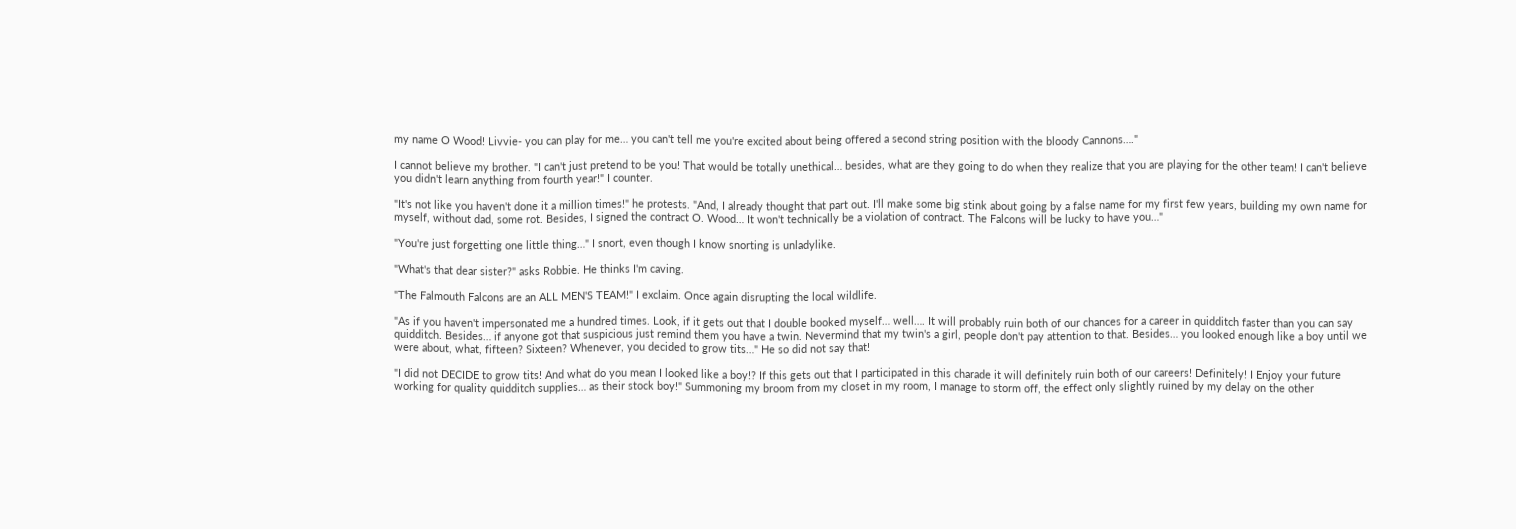my name O Wood! Livvie- you can play for me… you can't tell me you're excited about being offered a second string position with the bloody Cannons…."

I cannot believe my brother. "I can't just pretend to be you! That would be totally unethical… besides, what are they going to do when they realize that you are playing for the other team! I can't believe you didn't learn anything from fourth year!" I counter.

"It's not like you haven't done it a million times!" he protests. "And, I already thought that part out. I'll make some big stink about going by a false name for my first few years, building my own name for myself, without dad, some rot. Besides, I signed the contract O. Wood… It won't technically be a violation of contract. The Falcons will be lucky to have you…"

"You're just forgetting one little thing…" I snort, even though I know snorting is unladylike.

"What's that dear sister?" asks Robbie. He thinks I'm caving.

"The Falmouth Falcons are an ALL MEN'S TEAM!" I exclaim. Once again disrupting the local wildlife.

"As if you haven't impersonated me a hundred times. Look, if it gets out that I double booked myself… well…. It will probably ruin both of our chances for a career in quidditch faster than you can say quidditch. Besides… if anyone got that suspicious just remind them you have a twin. Nevermind that my twin's a girl, people don't pay attention to that. Besides… you looked enough like a boy until we were about, what, fifteen? Sixteen? Whenever, you decided to grow tits…" He so did not say that!

"I did not DECIDE to grow tits! And what do you mean I looked like a boy!? If this gets out that I participated in this charade it will definitely ruin both of our careers! Definitely! I Enjoy your future working for quality quidditch supplies… as their stock boy!" Summoning my broom from my closet in my room, I manage to storm off, the effect only slightly ruined by my delay on the other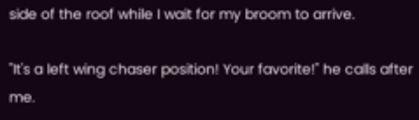side of the roof while I wait for my broom to arrive.

"It's a left wing chaser position! Your favorite!" he calls after me.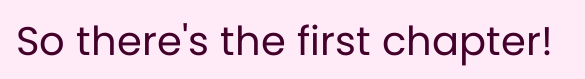So there's the first chapter!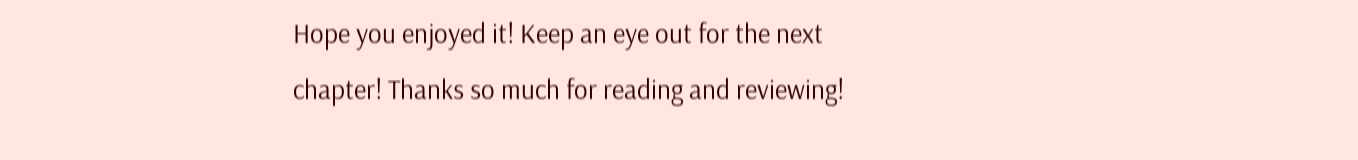Hope you enjoyed it! Keep an eye out for the next chapter! Thanks so much for reading and reviewing!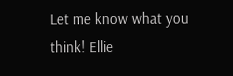Let me know what you think! Ellie